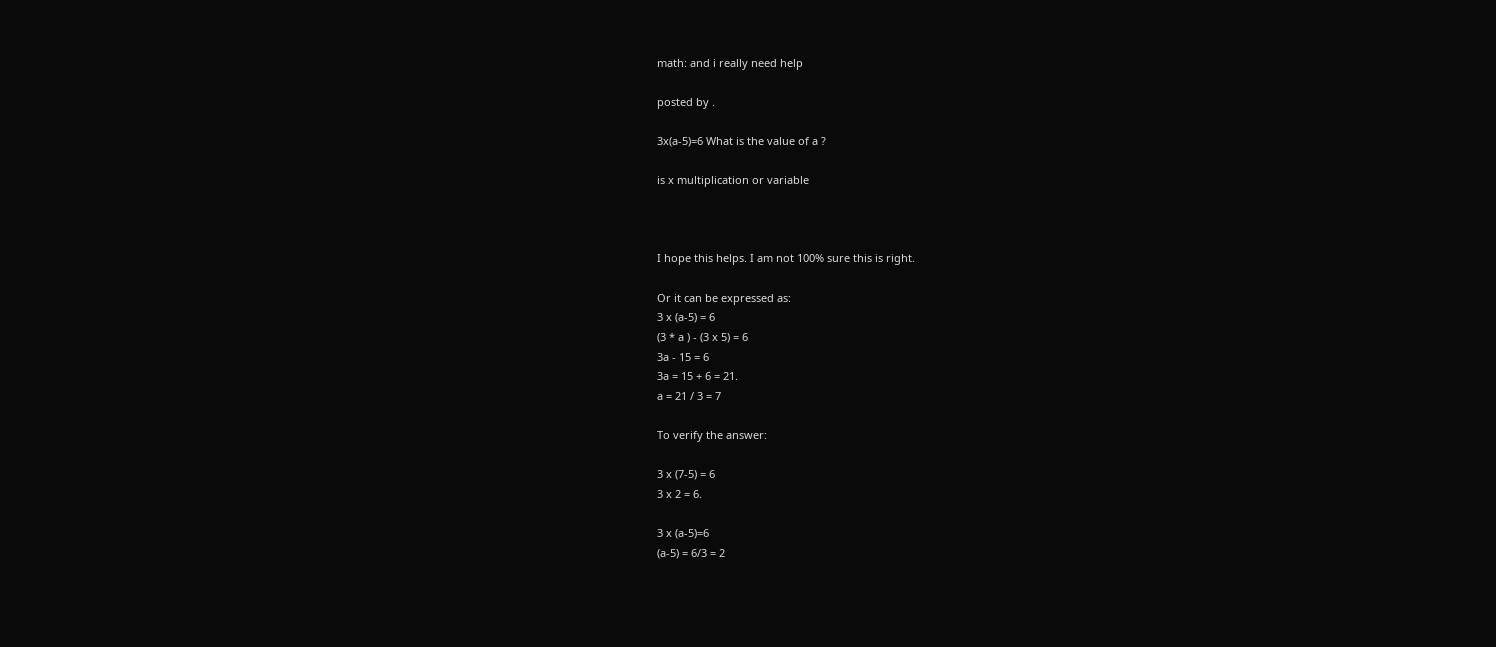math: and i really need help

posted by .

3x(a-5)=6 What is the value of a ?

is x multiplication or variable



I hope this helps. I am not 100% sure this is right.

Or it can be expressed as:
3 x (a-5) = 6
(3 * a ) - (3 x 5) = 6
3a - 15 = 6
3a = 15 + 6 = 21.
a = 21 / 3 = 7

To verify the answer:

3 x (7-5) = 6
3 x 2 = 6.

3 x (a-5)=6
(a-5) = 6/3 = 2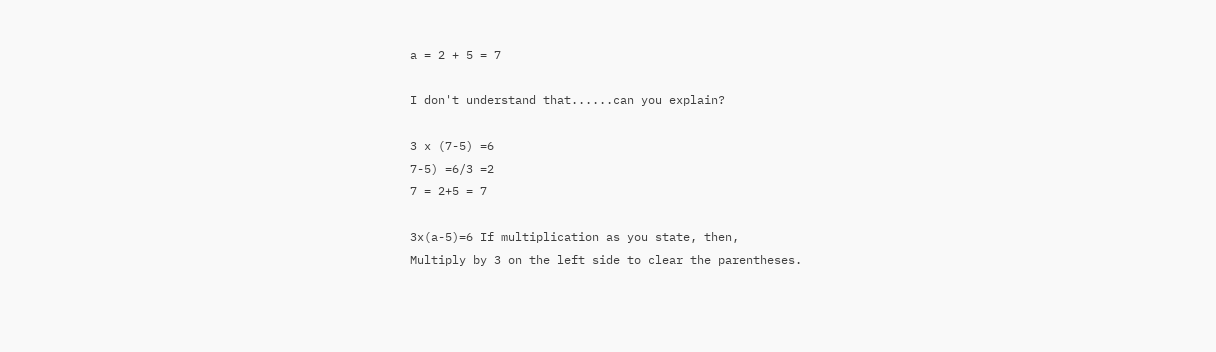a = 2 + 5 = 7

I don't understand that......can you explain?

3 x (7-5) =6
7-5) =6/3 =2
7 = 2+5 = 7

3x(a-5)=6 If multiplication as you state, then,
Multiply by 3 on the left side to clear the parentheses.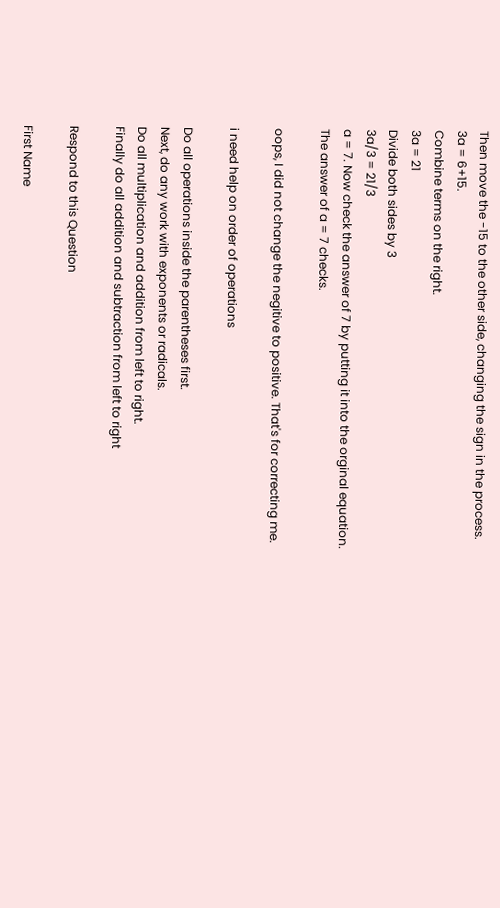Then move the -15 to the other side, changing the sign in the process.
3a = 6+15.
Combine terms on the right.
3a = 21
Divide both sides by 3
3a/3 = 21/3
a = 7. Now check the answer of 7 by putting it into the orginal equation.
The answer of a = 7 checks.

oops, I did not change the negitive to positive. That's for correcting me.

i need help on order of operations

Do all operations inside the parentheses first.
Next, do any work with exponents or radicals.
Do all multiplication and addition from left to right.
Finally do all addition and subtraction from left to right

Respond to this Question

First Name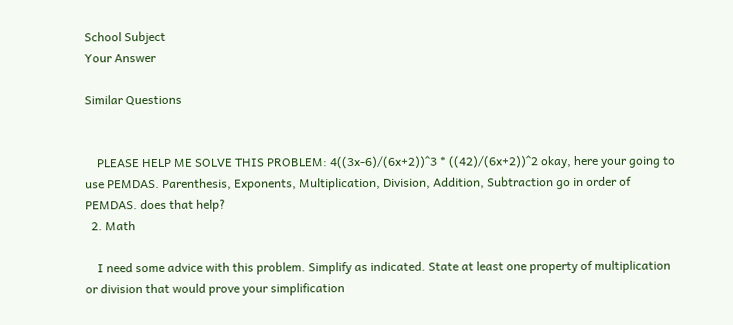School Subject
Your Answer

Similar Questions


    PLEASE HELP ME SOLVE THIS PROBLEM: 4((3x-6)/(6x+2))^3 * ((42)/(6x+2))^2 okay, here your going to use PEMDAS. Parenthesis, Exponents, Multiplication, Division, Addition, Subtraction go in order of PEMDAS. does that help?
  2. Math

    I need some advice with this problem. Simplify as indicated. State at least one property of multiplication or division that would prove your simplification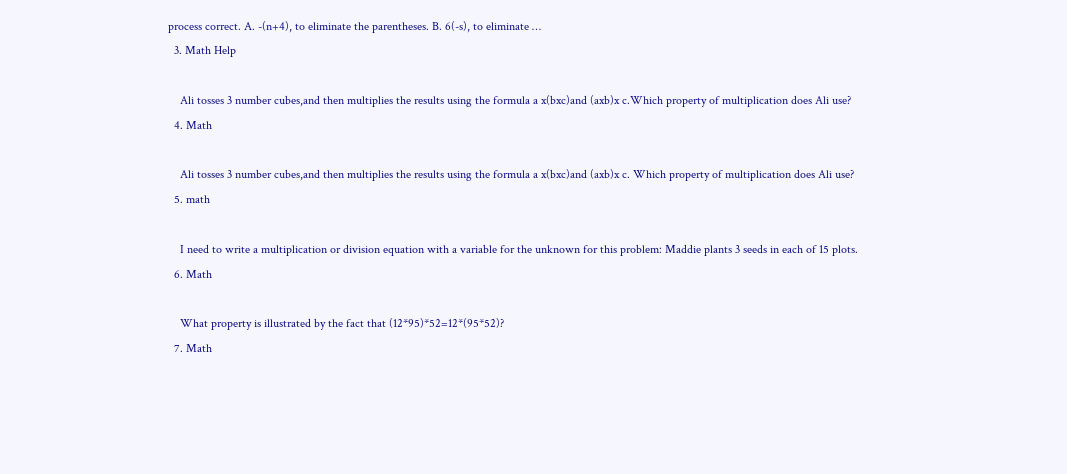process correct. A. -(n+4), to eliminate the parentheses. B. 6(-s), to eliminate …
  3. Math Help

    Ali tosses 3 number cubes,and then multiplies the results using the formula a x(bxc)and (axb)x c.Which property of multiplication does Ali use?
  4. Math

    Ali tosses 3 number cubes,and then multiplies the results using the formula a x(bxc)and (axb)x c. Which property of multiplication does Ali use?
  5. math

    I need to write a multiplication or division equation with a variable for the unknown for this problem: Maddie plants 3 seeds in each of 15 plots.
  6. Math

    What property is illustrated by the fact that (12*95)*52=12*(95*52)?
  7. Math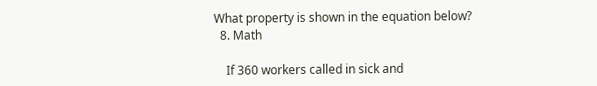What property is shown in the equation below?
  8. Math

    If 360 workers called in sick and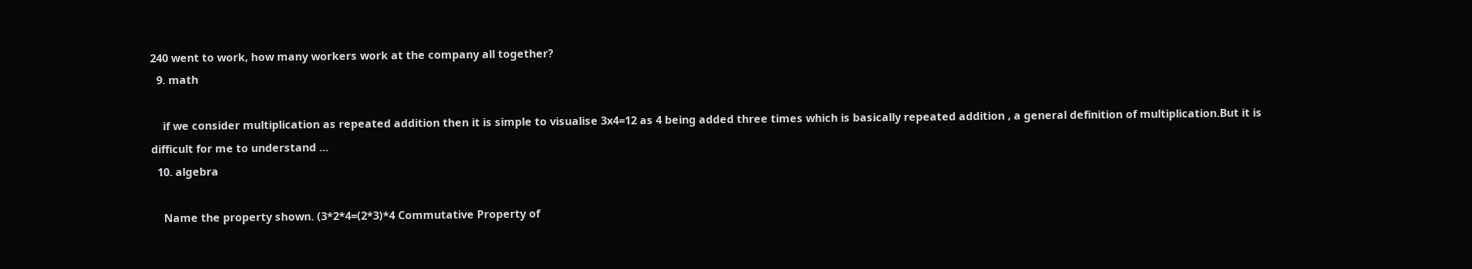240 went to work, how many workers work at the company all together?
  9. math

    if we consider multiplication as repeated addition then it is simple to visualise 3x4=12 as 4 being added three times which is basically repeated addition , a general definition of multiplication.But it is difficult for me to understand …
  10. algebra

    Name the property shown. (3*2*4=(2*3)*4 Commutative Property of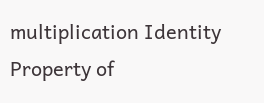multiplication Identity Property of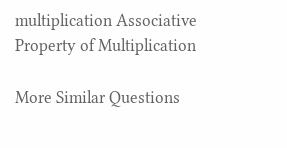multiplication Associative Property of Multiplication

More Similar Questions